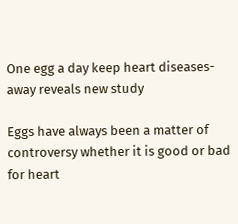One egg a day keep heart diseases-away reveals new study

Eggs have always been a matter of controversy whether it is good or bad for heart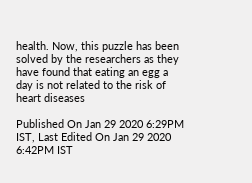health. Now, this puzzle has been solved by the researchers as they have found that eating an egg a day is not related to the risk of heart diseases

Published On Jan 29 2020 6:29PM IST, Last Edited On Jan 29 2020 6:42PM IST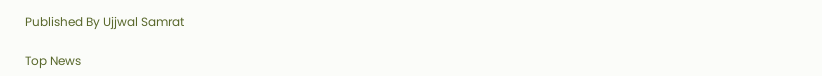Published By Ujjwal Samrat

Top News